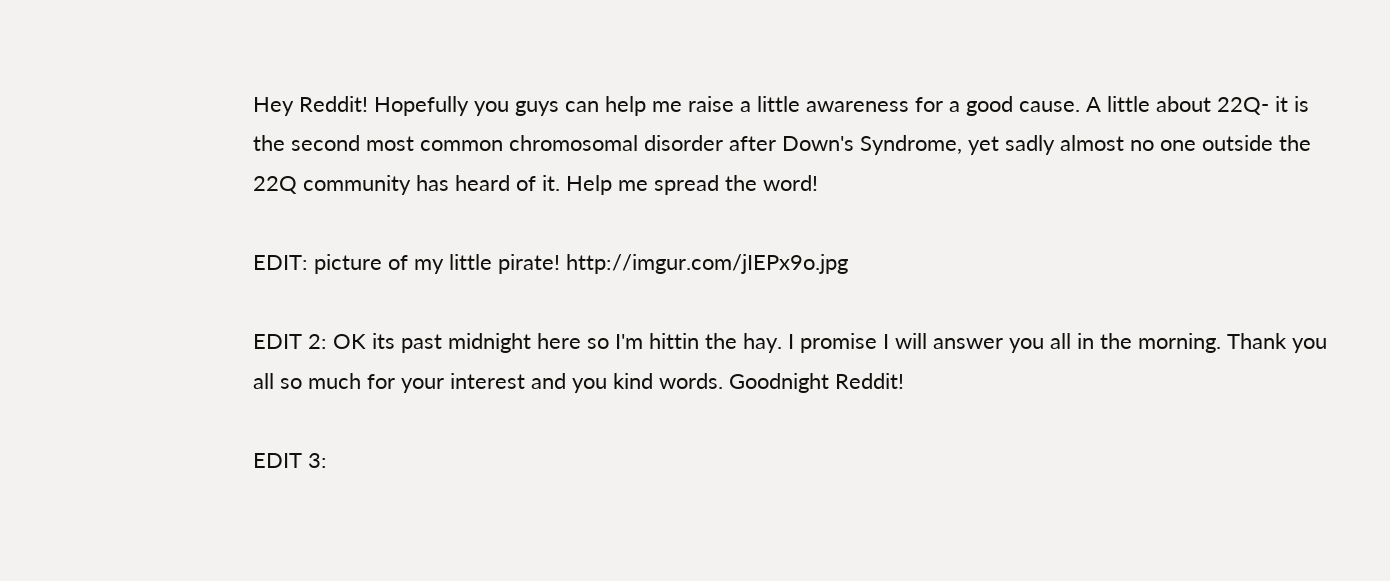Hey Reddit! Hopefully you guys can help me raise a little awareness for a good cause. A little about 22Q- it is the second most common chromosomal disorder after Down's Syndrome, yet sadly almost no one outside the 22Q community has heard of it. Help me spread the word!

EDIT: picture of my little pirate! http://imgur.com/jIEPx9o.jpg

EDIT 2: OK its past midnight here so I'm hittin the hay. I promise I will answer you all in the morning. Thank you all so much for your interest and you kind words. Goodnight Reddit!

EDIT 3: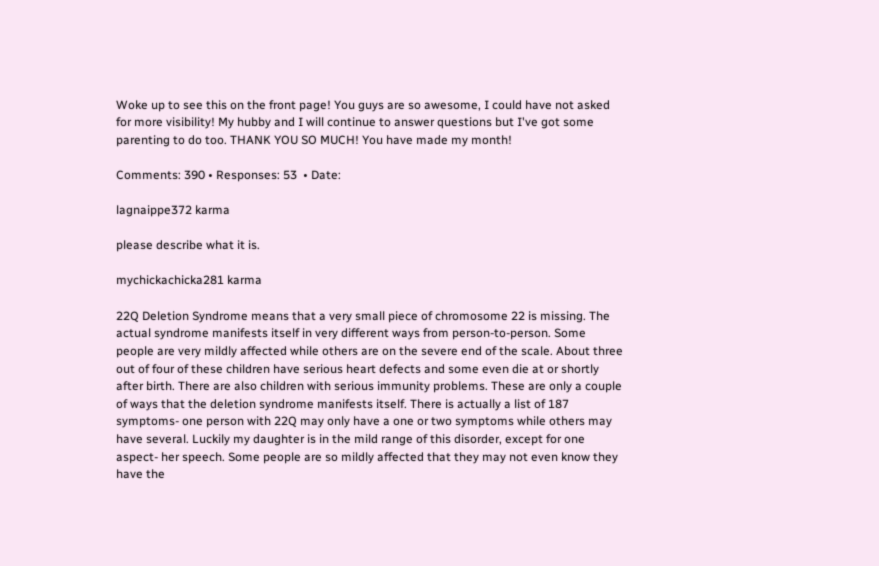Woke up to see this on the front page! You guys are so awesome, I could have not asked for more visibility! My hubby and I will continue to answer questions but I've got some parenting to do too. THANK YOU SO MUCH! You have made my month!

Comments: 390 • Responses: 53  • Date:

lagnaippe372 karma

please describe what it is.

mychickachicka281 karma

22Q Deletion Syndrome means that a very small piece of chromosome 22 is missing. The actual syndrome manifests itself in very different ways from person-to-person. Some people are very mildly affected while others are on the severe end of the scale. About three out of four of these children have serious heart defects and some even die at or shortly after birth. There are also children with serious immunity problems. These are only a couple of ways that the deletion syndrome manifests itself. There is actually a list of 187 symptoms- one person with 22Q may only have a one or two symptoms while others may have several. Luckily my daughter is in the mild range of this disorder, except for one aspect- her speech. Some people are so mildly affected that they may not even know they have the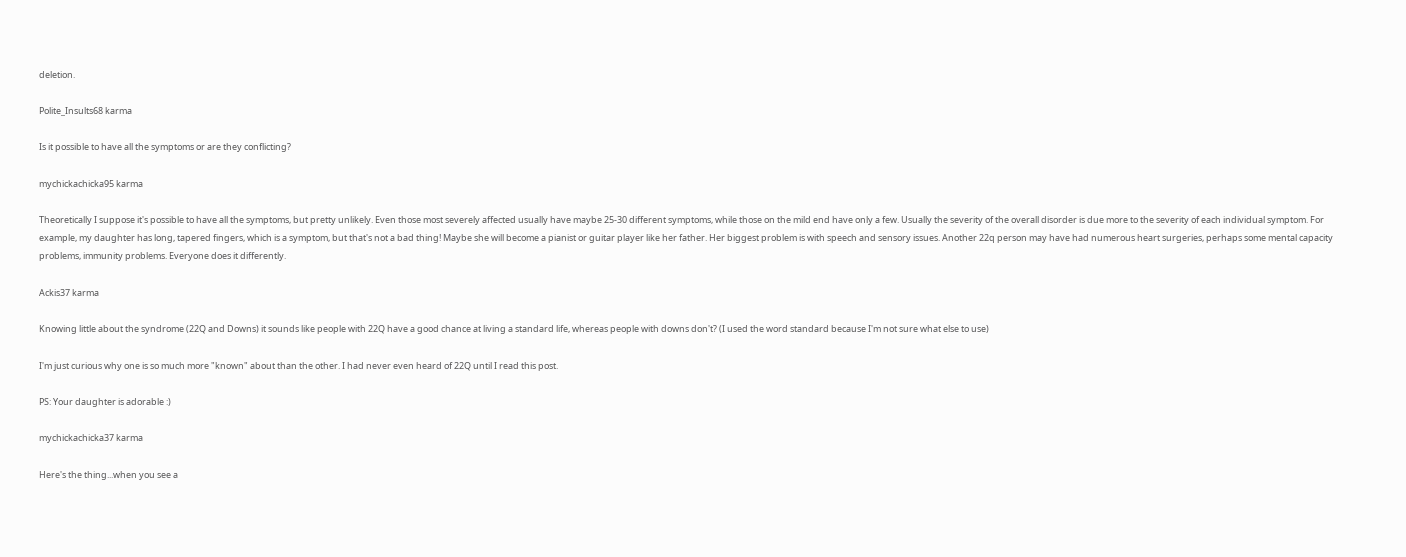deletion.

Polite_Insults68 karma

Is it possible to have all the symptoms or are they conflicting?

mychickachicka95 karma

Theoretically I suppose it's possible to have all the symptoms, but pretty unlikely. Even those most severely affected usually have maybe 25-30 different symptoms, while those on the mild end have only a few. Usually the severity of the overall disorder is due more to the severity of each individual symptom. For example, my daughter has long, tapered fingers, which is a symptom, but that's not a bad thing! Maybe she will become a pianist or guitar player like her father. Her biggest problem is with speech and sensory issues. Another 22q person may have had numerous heart surgeries, perhaps some mental capacity problems, immunity problems. Everyone does it differently.

Ackis37 karma

Knowing little about the syndrome (22Q and Downs) it sounds like people with 22Q have a good chance at living a standard life, whereas people with downs don't? (I used the word standard because I'm not sure what else to use)

I'm just curious why one is so much more "known" about than the other. I had never even heard of 22Q until I read this post.

PS: Your daughter is adorable :)

mychickachicka37 karma

Here's the thing...when you see a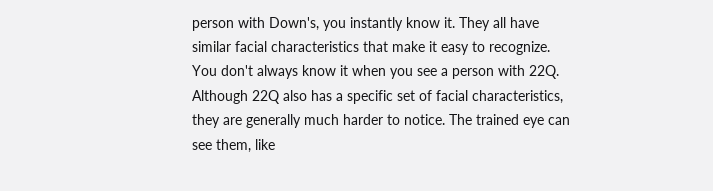person with Down's, you instantly know it. They all have similar facial characteristics that make it easy to recognize. You don't always know it when you see a person with 22Q. Although 22Q also has a specific set of facial characteristics, they are generally much harder to notice. The trained eye can see them, like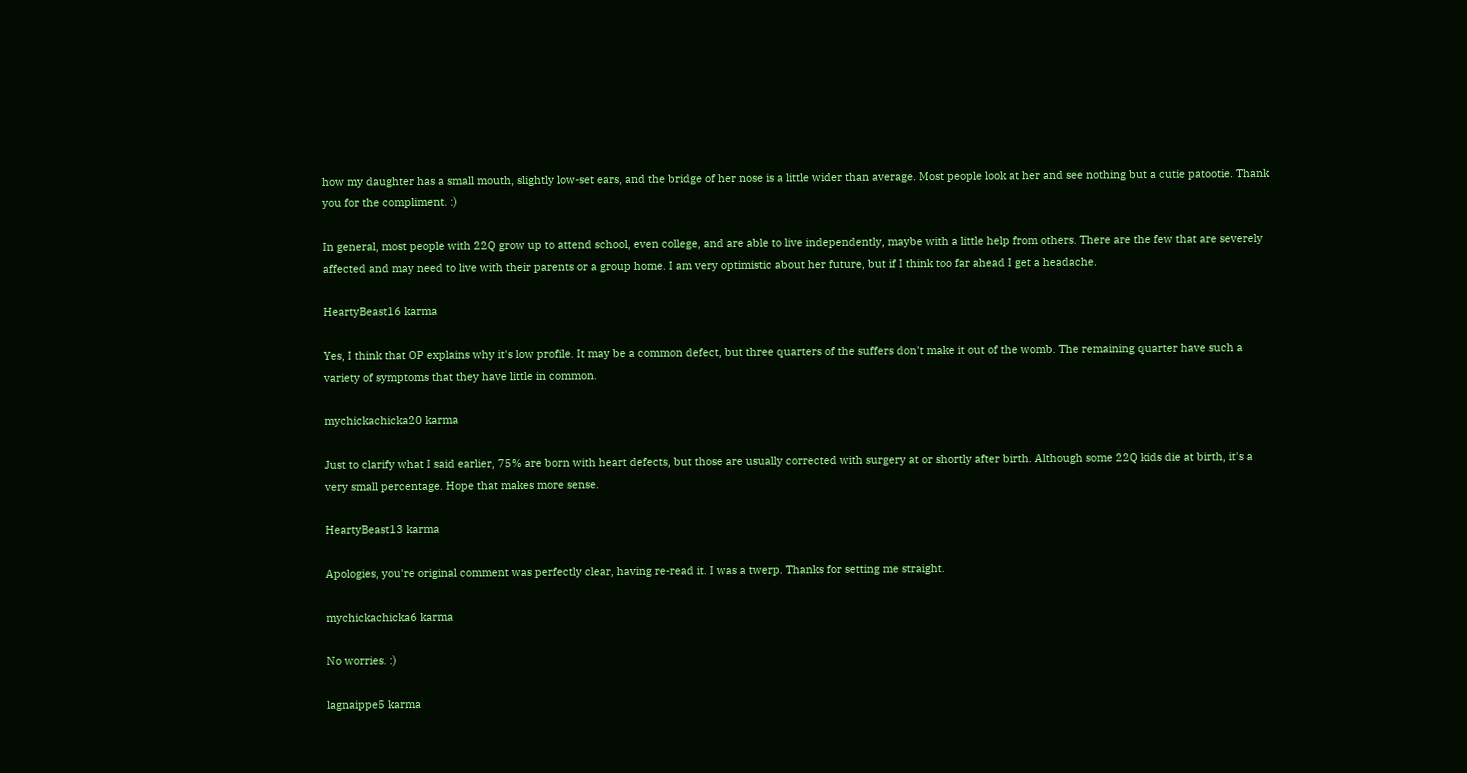how my daughter has a small mouth, slightly low-set ears, and the bridge of her nose is a little wider than average. Most people look at her and see nothing but a cutie patootie. Thank you for the compliment. :)

In general, most people with 22Q grow up to attend school, even college, and are able to live independently, maybe with a little help from others. There are the few that are severely affected and may need to live with their parents or a group home. I am very optimistic about her future, but if I think too far ahead I get a headache.

HeartyBeast16 karma

Yes, I think that OP explains why it's low profile. It may be a common defect, but three quarters of the suffers don't make it out of the womb. The remaining quarter have such a variety of symptoms that they have little in common.

mychickachicka20 karma

Just to clarify what I said earlier, 75% are born with heart defects, but those are usually corrected with surgery at or shortly after birth. Although some 22Q kids die at birth, it's a very small percentage. Hope that makes more sense.

HeartyBeast13 karma

Apologies, you're original comment was perfectly clear, having re-read it. I was a twerp. Thanks for setting me straight.

mychickachicka6 karma

No worries. :)

lagnaippe5 karma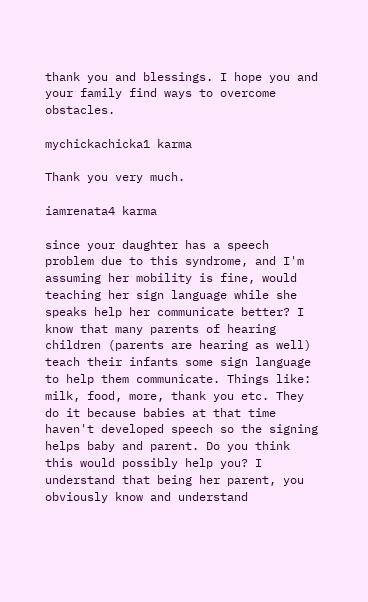thank you and blessings. I hope you and your family find ways to overcome obstacles.

mychickachicka1 karma

Thank you very much.

iamrenata4 karma

since your daughter has a speech problem due to this syndrome, and I'm assuming her mobility is fine, would teaching her sign language while she speaks help her communicate better? I know that many parents of hearing children (parents are hearing as well) teach their infants some sign language to help them communicate. Things like: milk, food, more, thank you etc. They do it because babies at that time haven't developed speech so the signing helps baby and parent. Do you think this would possibly help you? I understand that being her parent, you obviously know and understand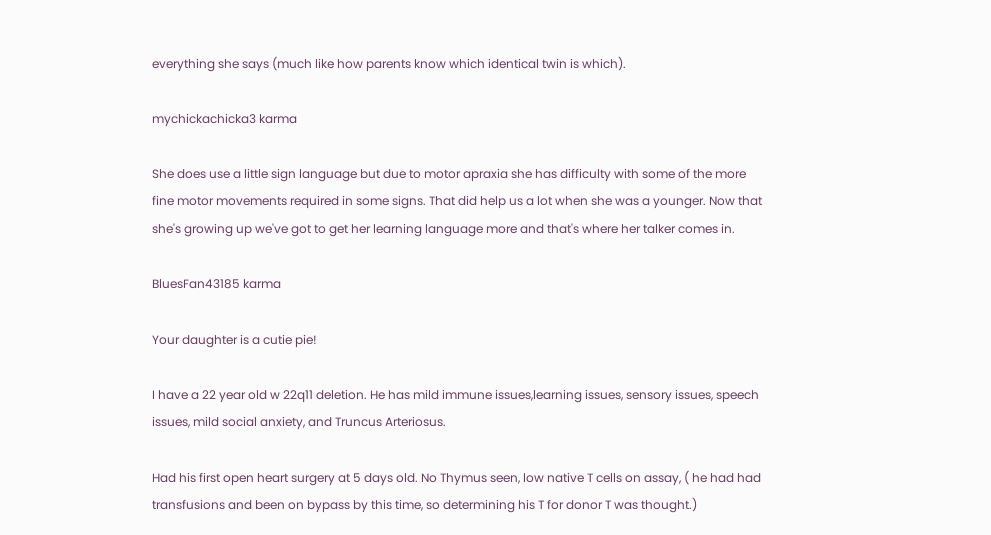everything she says (much like how parents know which identical twin is which).

mychickachicka3 karma

She does use a little sign language but due to motor apraxia she has difficulty with some of the more fine motor movements required in some signs. That did help us a lot when she was a younger. Now that she's growing up we've got to get her learning language more and that's where her talker comes in.

BluesFan43185 karma

Your daughter is a cutie pie!

I have a 22 year old w 22q11 deletion. He has mild immune issues,learning issues, sensory issues, speech issues, mild social anxiety, and Truncus Arteriosus.

Had his first open heart surgery at 5 days old. No Thymus seen, low native T cells on assay, ( he had had transfusions and been on bypass by this time, so determining his T for donor T was thought.)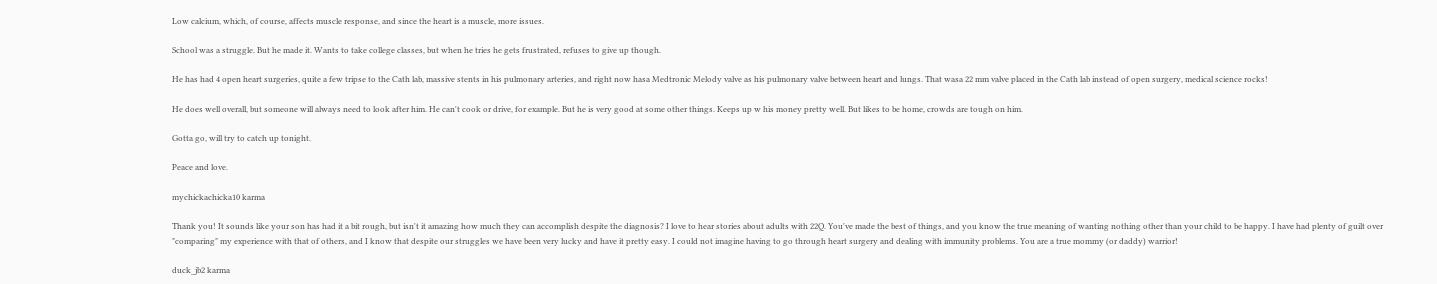Low calcium, which, of course, affects muscle response, and since the heart is a muscle, more issues.

School was a struggle. But he made it. Wants to take college classes, but when he tries he gets frustrated, refuses to give up though.

He has had 4 open heart surgeries, quite a few tripse to the Cath lab, massive stents in his pulmonary arteries, and right now hasa Medtronic Melody valve as his pulmonary valve between heart and lungs. That wasa 22 mm valve placed in the Cath lab instead of open surgery, medical science rocks!

He does well overall, but someone will always need to look after him. He can't cook or drive, for example. But he is very good at some other things. Keeps up w his money pretty well. But likes to be home, crowds are tough on him.

Gotta go, will try to catch up tonight.

Peace and love.

mychickachicka10 karma

Thank you! It sounds like your son has had it a bit rough, but isn't it amazing how much they can accomplish despite the diagnosis? I love to hear stories about adults with 22Q. You've made the best of things, and you know the true meaning of wanting nothing other than your child to be happy. I have had plenty of guilt over "comparing" my experience with that of others, and I know that despite our struggles we have been very lucky and have it pretty easy. I could not imagine having to go through heart surgery and dealing with immunity problems. You are a true mommy (or daddy) warrior!

duck_jb2 karma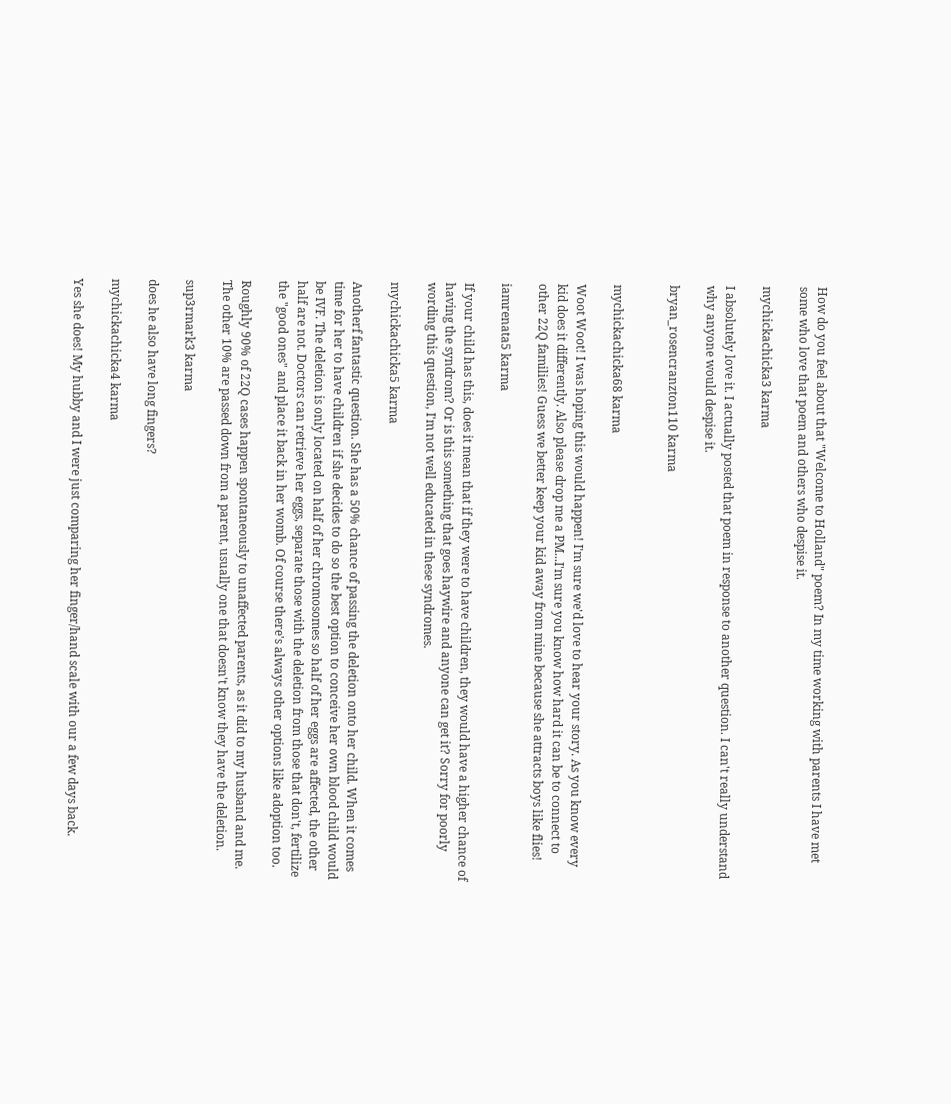How do you feel about that "Welcome to Holland" poem? In my time working with parents I have met some who love that poem and others who despise it.

mychickachicka3 karma

I absolutely love it. I actually posted that poem in response to another question. I can't really understand why anyone would despise it.

bryan_rosencranzton110 karma


mychickachicka68 karma

Woot Woot! I was hoping this would happen! I'm sure we'd love to hear your story. As you know every kid does it differently. Also please drop me a PM...I'm sure you know how hard it can be to connect to other 22Q families! Guess we better keep your kid away from mine because she attracts boys like flies!

iamrenata5 karma

If your child has this, does it mean that if they were to have children, they would have a higher chance of having the syndrom? Or is this something that goes haywire and anyone can get it? Sorry for poorly wording this question, I'm not well educated in these syndromes.

mychickachicka5 karma

Anotherf fantastic question. She has a 50% chance of passing the deletion onto her child. When it comes time for her to have children if she decides to do so the best option to conceive her own blood child would be IVF. The deletion is only located on half of her chromosomes so half of her eggs are affected, the other half are not. Doctors can retrieve her eggs, separate those with the deletion from those that don't, fertilize the "good ones" and place it back in her womb. Of course there's always other options like adoption too.

Roughly 90% of 22Q cases happen spontaneously to unaffected parents, as it did to my husband and me. The other 10% are passed down from a parent, usually one that doesn't know they have the deletion.

sup3rmark3 karma

does he also have long fingers?

mychickachicka4 karma

Yes she does! My hubby and I were just comparing her finger/hand scale with our a few days back.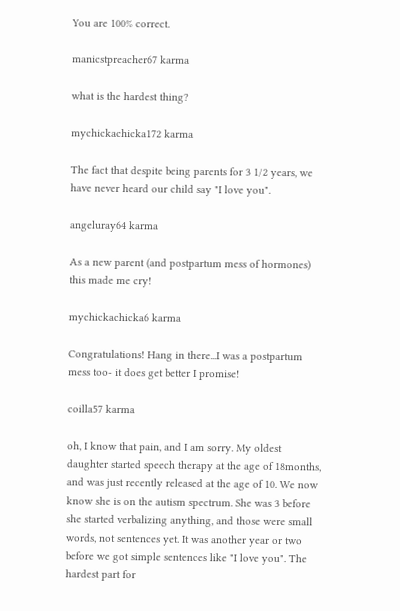You are 100% correct.

manicstpreacher67 karma

what is the hardest thing?

mychickachicka172 karma

The fact that despite being parents for 3 1/2 years, we have never heard our child say "I love you".

angeluray64 karma

As a new parent (and postpartum mess of hormones) this made me cry!

mychickachicka6 karma

Congratulations! Hang in there...I was a postpartum mess too- it does get better I promise!

coilla57 karma

oh, I know that pain, and I am sorry. My oldest daughter started speech therapy at the age of 18months, and was just recently released at the age of 10. We now know she is on the autism spectrum. She was 3 before she started verbalizing anything, and those were small words, not sentences yet. It was another year or two before we got simple sentences like "I love you". The hardest part for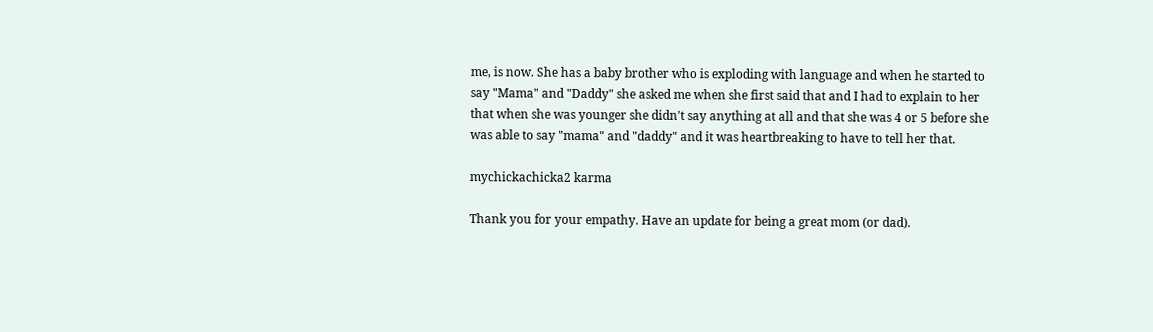me, is now. She has a baby brother who is exploding with language and when he started to say "Mama" and "Daddy" she asked me when she first said that and I had to explain to her that when she was younger she didn't say anything at all and that she was 4 or 5 before she was able to say "mama" and "daddy" and it was heartbreaking to have to tell her that.

mychickachicka2 karma

Thank you for your empathy. Have an update for being a great mom (or dad).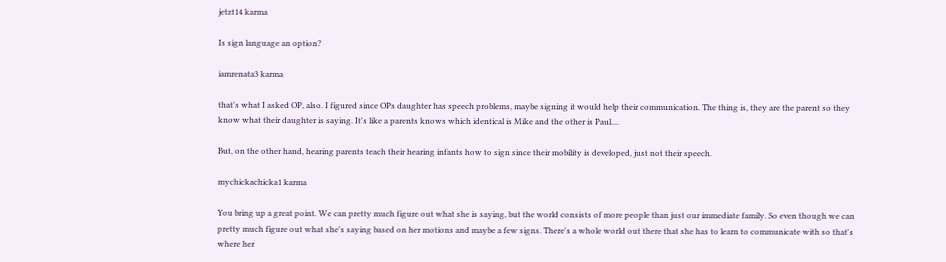jetzt14 karma

Is sign language an option?

iamrenata3 karma

that's what I asked OP, also. I figured since OPs daughter has speech problems, maybe signing it would help their communication. The thing is, they are the parent so they know what their daughter is saying. It's like a parents knows which identical is Mike and the other is Paul....

But, on the other hand, hearing parents teach their hearing infants how to sign since their mobility is developed, just not their speech.

mychickachicka1 karma

You bring up a great point. We can pretty much figure out what she is saying, but the world consists of more people than just our immediate family. So even though we can pretty much figure out what she's saying based on her motions and maybe a few signs. There's a whole world out there that she has to learn to communicate with so that's where her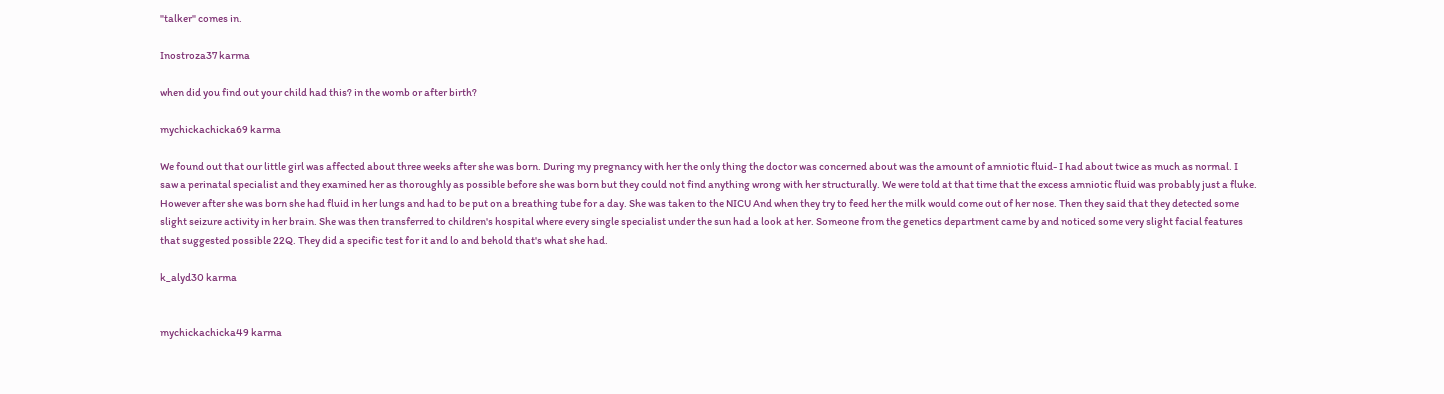"talker" comes in.

Inostroza37 karma

when did you find out your child had this? in the womb or after birth?

mychickachicka69 karma

We found out that our little girl was affected about three weeks after she was born. During my pregnancy with her the only thing the doctor was concerned about was the amount of amniotic fluid- I had about twice as much as normal. I saw a perinatal specialist and they examined her as thoroughly as possible before she was born but they could not find anything wrong with her structurally. We were told at that time that the excess amniotic fluid was probably just a fluke. However after she was born she had fluid in her lungs and had to be put on a breathing tube for a day. She was taken to the NICU And when they try to feed her the milk would come out of her nose. Then they said that they detected some slight seizure activity in her brain. She was then transferred to children's hospital where every single specialist under the sun had a look at her. Someone from the genetics department came by and noticed some very slight facial features that suggested possible 22Q. They did a specific test for it and lo and behold that's what she had.

k_alyd30 karma


mychickachicka49 karma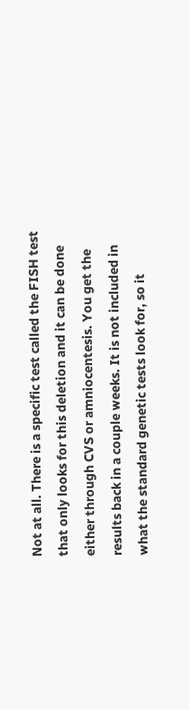Not at all. There is a specific test called the FISH test that only looks for this deletion and it can be done either through CVS or amniocentesis. You get the results back in a couple weeks. It is not included in what the standard genetic tests look for, so it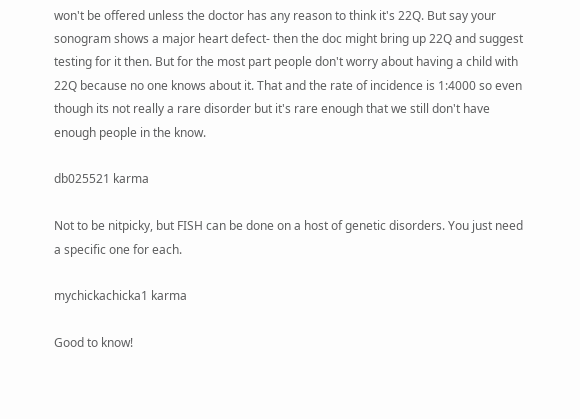won't be offered unless the doctor has any reason to think it's 22Q. But say your sonogram shows a major heart defect- then the doc might bring up 22Q and suggest testing for it then. But for the most part people don't worry about having a child with 22Q because no one knows about it. That and the rate of incidence is 1:4000 so even though its not really a rare disorder but it's rare enough that we still don't have enough people in the know.

db025521 karma

Not to be nitpicky, but FISH can be done on a host of genetic disorders. You just need a specific one for each.

mychickachicka1 karma

Good to know!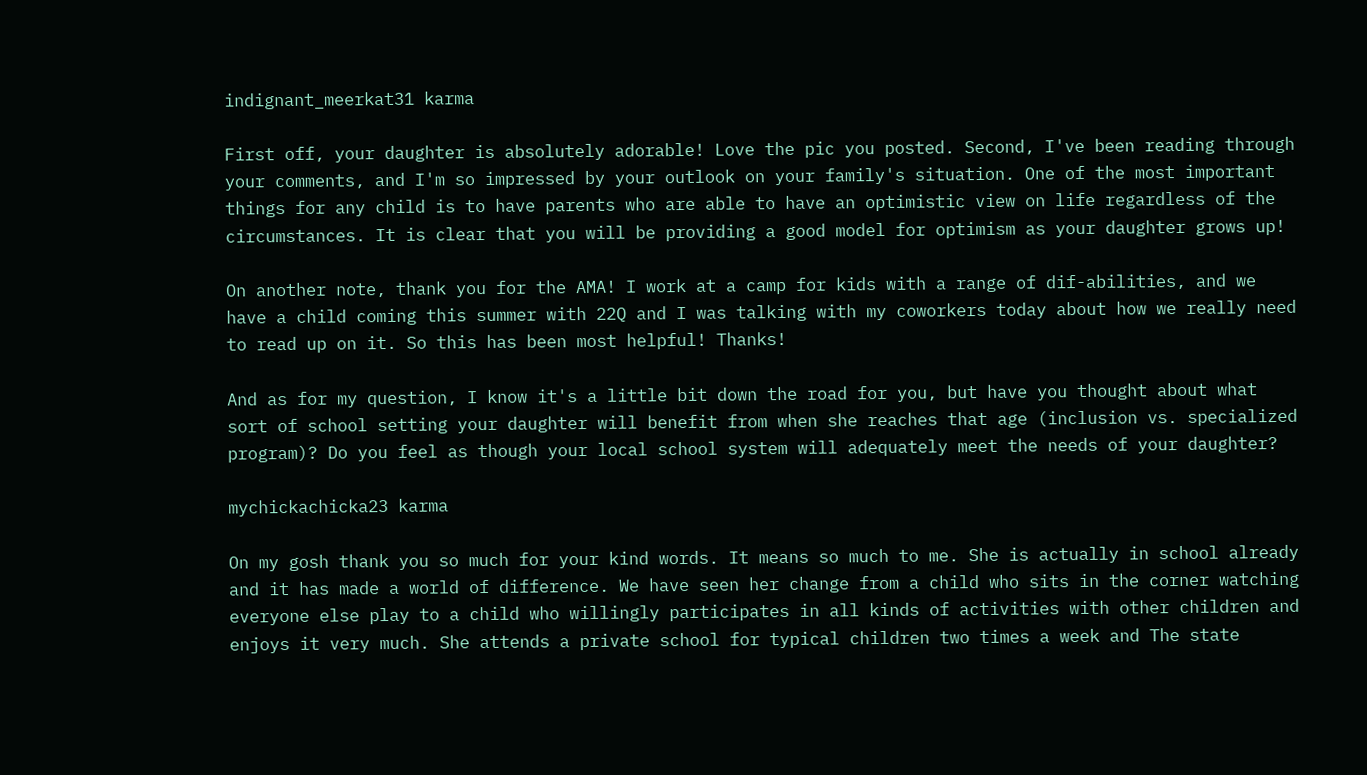indignant_meerkat31 karma

First off, your daughter is absolutely adorable! Love the pic you posted. Second, I've been reading through your comments, and I'm so impressed by your outlook on your family's situation. One of the most important things for any child is to have parents who are able to have an optimistic view on life regardless of the circumstances. It is clear that you will be providing a good model for optimism as your daughter grows up!

On another note, thank you for the AMA! I work at a camp for kids with a range of dif-abilities, and we have a child coming this summer with 22Q and I was talking with my coworkers today about how we really need to read up on it. So this has been most helpful! Thanks!

And as for my question, I know it's a little bit down the road for you, but have you thought about what sort of school setting your daughter will benefit from when she reaches that age (inclusion vs. specialized program)? Do you feel as though your local school system will adequately meet the needs of your daughter?

mychickachicka23 karma

On my gosh thank you so much for your kind words. It means so much to me. She is actually in school already and it has made a world of difference. We have seen her change from a child who sits in the corner watching everyone else play to a child who willingly participates in all kinds of activities with other children and enjoys it very much. She attends a private school for typical children two times a week and The state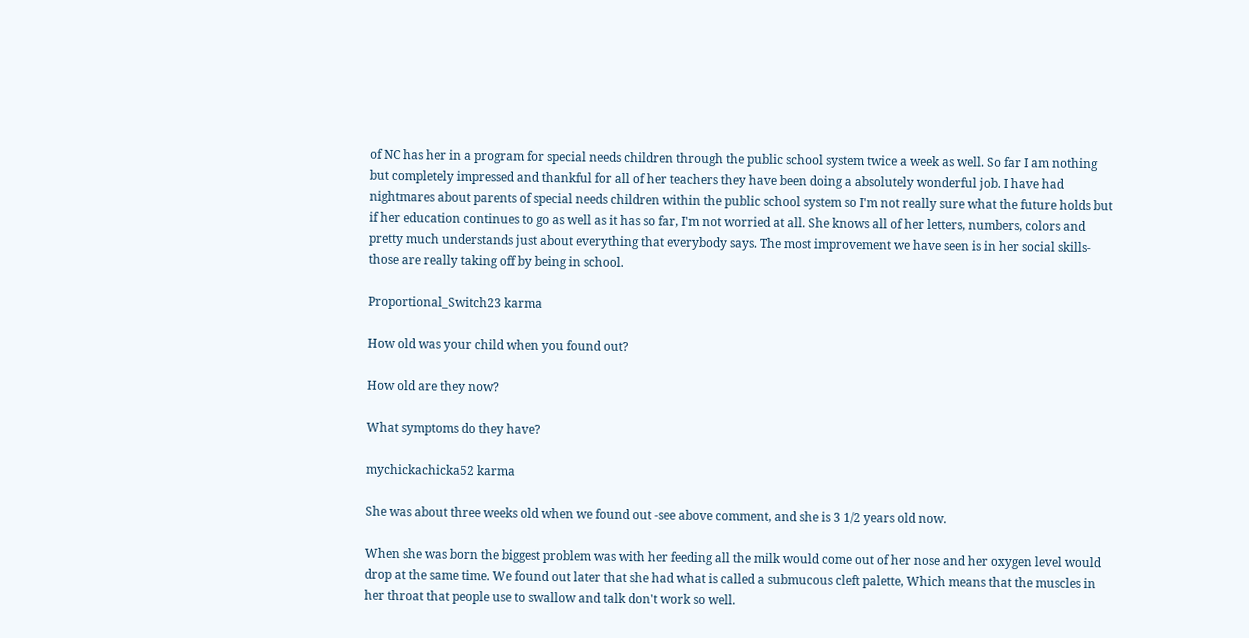of NC has her in a program for special needs children through the public school system twice a week as well. So far I am nothing but completely impressed and thankful for all of her teachers they have been doing a absolutely wonderful job. I have had nightmares about parents of special needs children within the public school system so I'm not really sure what the future holds but if her education continues to go as well as it has so far, I'm not worried at all. She knows all of her letters, numbers, colors and pretty much understands just about everything that everybody says. The most improvement we have seen is in her social skills- those are really taking off by being in school.

Proportional_Switch23 karma

How old was your child when you found out?

How old are they now?

What symptoms do they have?

mychickachicka52 karma

She was about three weeks old when we found out -see above comment, and she is 3 1/2 years old now.

When she was born the biggest problem was with her feeding all the milk would come out of her nose and her oxygen level would drop at the same time. We found out later that she had what is called a submucous cleft palette, Which means that the muscles in her throat that people use to swallow and talk don't work so well.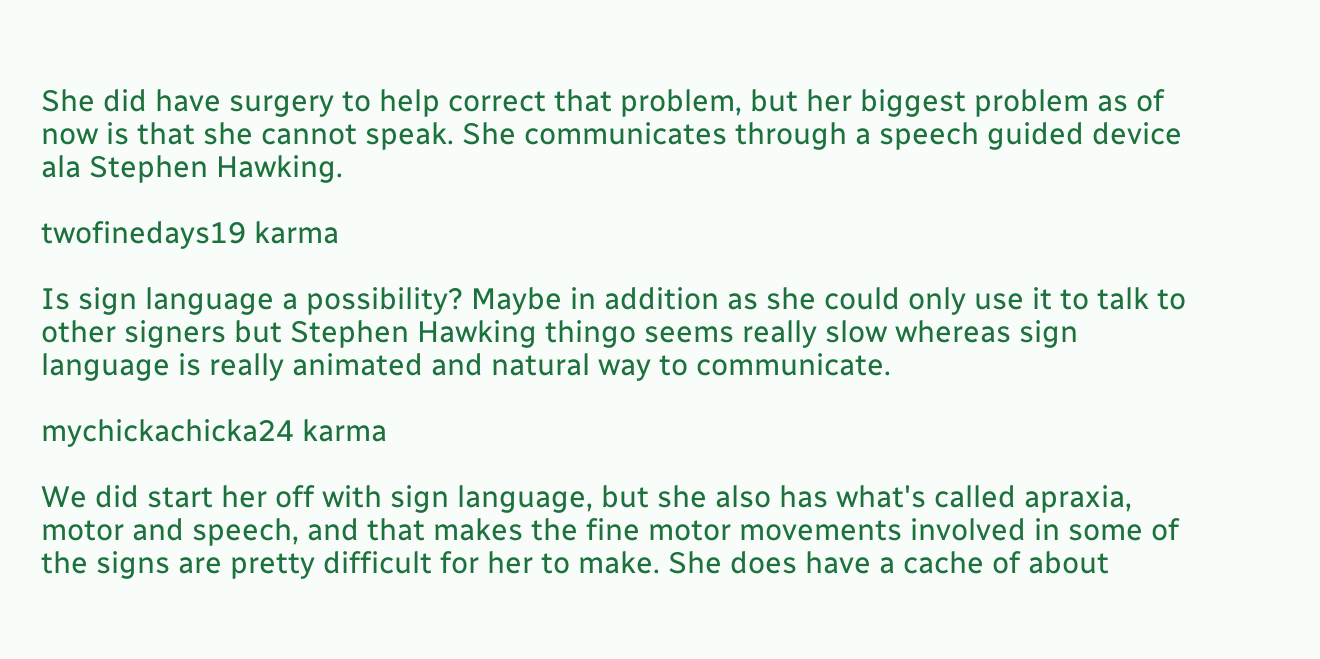She did have surgery to help correct that problem, but her biggest problem as of now is that she cannot speak. She communicates through a speech guided device ala Stephen Hawking.

twofinedays19 karma

Is sign language a possibility? Maybe in addition as she could only use it to talk to other signers but Stephen Hawking thingo seems really slow whereas sign language is really animated and natural way to communicate.

mychickachicka24 karma

We did start her off with sign language, but she also has what's called apraxia, motor and speech, and that makes the fine motor movements involved in some of the signs are pretty difficult for her to make. She does have a cache of about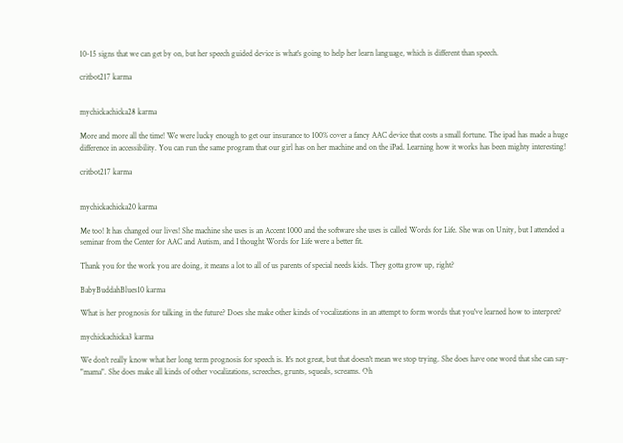10-15 signs that we can get by on, but her speech guided device is what's going to help her learn language, which is different than speech.

critbot217 karma


mychickachicka28 karma

More and more all the time! We were lucky enough to get our insurance to 100% cover a fancy AAC device that costs a small fortune. The ipad has made a huge difference in accessibility. You can run the same program that our girl has on her machine and on the iPad. Learning how it works has been mighty interesting!

critbot217 karma


mychickachicka20 karma

Me too! It has changed our lives! She machine she uses is an Accent 1000 and the software she uses is called Words for Life. She was on Unity, but I attended a seminar from the Center for AAC and Autism, and I thought Words for Life were a better fit.

Thank you for the work you are doing, it means a lot to all of us parents of special needs kids. They gotta grow up, right?

BabyBuddahBlues10 karma

What is her prognosis for talking in the future? Does she make other kinds of vocalizations in an attempt to form words that you've learned how to interpret?

mychickachicka3 karma

We don't really know what her long term prognosis for speech is. It's not great, but that doesn't mean we stop trying. She does have one word that she can say- "mama". She does make all kinds of other vocalizations, screeches, grunts, squeals, screams. Oh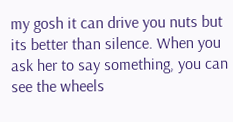my gosh it can drive you nuts but its better than silence. When you ask her to say something, you can see the wheels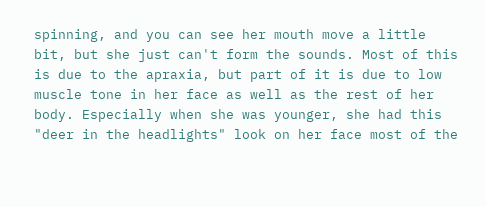spinning, and you can see her mouth move a little bit, but she just can't form the sounds. Most of this is due to the apraxia, but part of it is due to low muscle tone in her face as well as the rest of her body. Especially when she was younger, she had this "deer in the headlights" look on her face most of the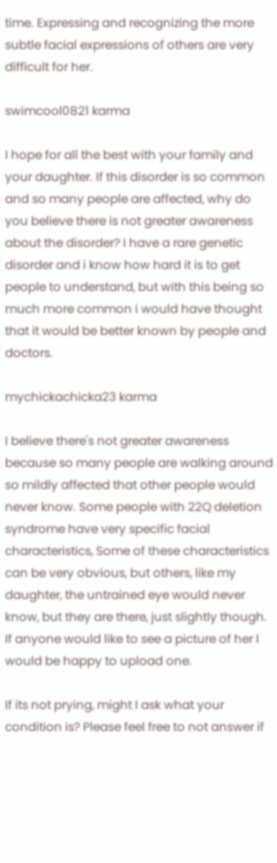time. Expressing and recognizing the more subtle facial expressions of others are very difficult for her.

swimcool0821 karma

I hope for all the best with your family and your daughter. If this disorder is so common and so many people are affected, why do you believe there is not greater awareness about the disorder? I have a rare genetic disorder and i know how hard it is to get people to understand, but with this being so much more common i would have thought that it would be better known by people and doctors.

mychickachicka23 karma

I believe there's not greater awareness because so many people are walking around so mildly affected that other people would never know. Some people with 22Q deletion syndrome have very specific facial characteristics, Some of these characteristics can be very obvious, but others, like my daughter, the untrained eye would never know, but they are there, just slightly though. If anyone would like to see a picture of her I would be happy to upload one.

If its not prying, might I ask what your condition is? Please feel free to not answer if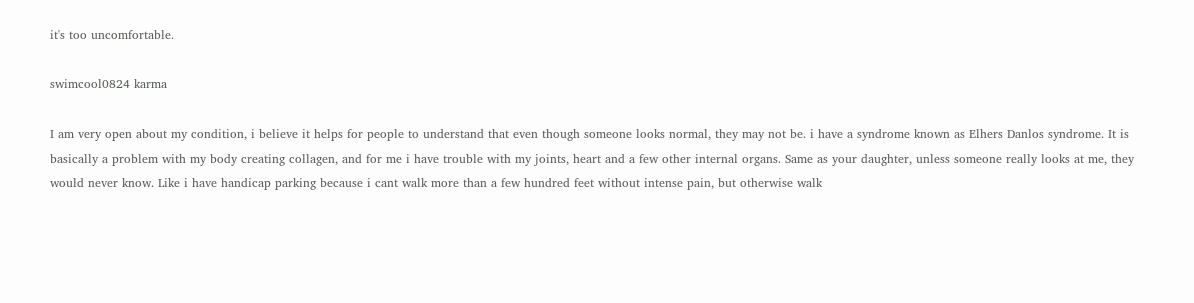it's too uncomfortable.

swimcool0824 karma

I am very open about my condition, i believe it helps for people to understand that even though someone looks normal, they may not be. i have a syndrome known as Elhers Danlos syndrome. It is basically a problem with my body creating collagen, and for me i have trouble with my joints, heart and a few other internal organs. Same as your daughter, unless someone really looks at me, they would never know. Like i have handicap parking because i cant walk more than a few hundred feet without intense pain, but otherwise walk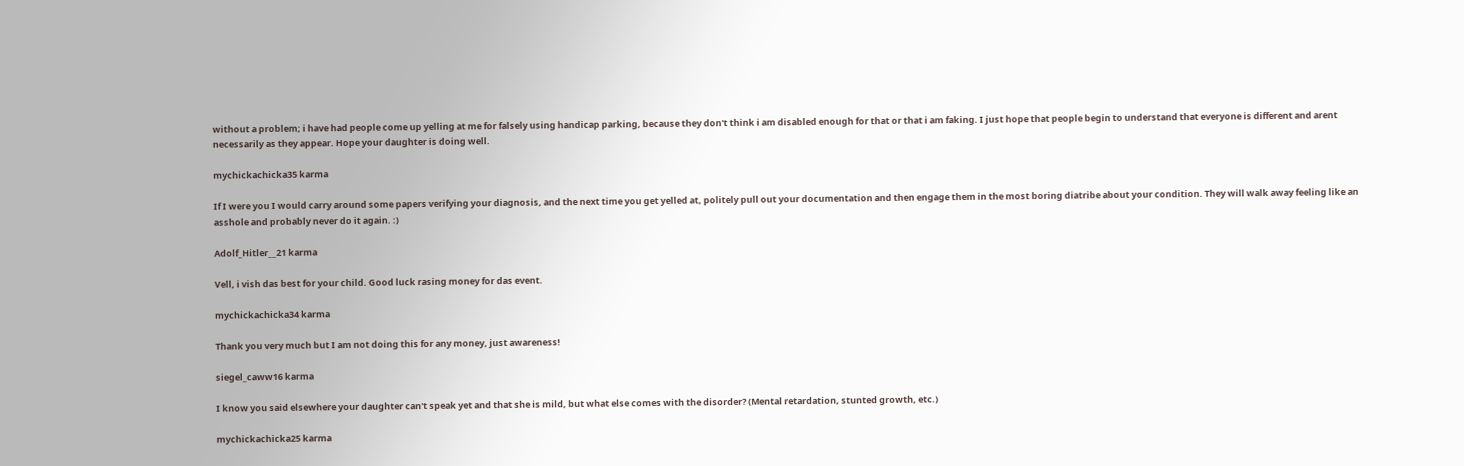without a problem; i have had people come up yelling at me for falsely using handicap parking, because they don't think i am disabled enough for that or that i am faking. I just hope that people begin to understand that everyone is different and arent necessarily as they appear. Hope your daughter is doing well.

mychickachicka35 karma

If I were you I would carry around some papers verifying your diagnosis, and the next time you get yelled at, politely pull out your documentation and then engage them in the most boring diatribe about your condition. They will walk away feeling like an asshole and probably never do it again. :)

Adolf_Hitler__21 karma

Vell, i vish das best for your child. Good luck rasing money for das event.

mychickachicka34 karma

Thank you very much but I am not doing this for any money, just awareness!

siegel_caww16 karma

I know you said elsewhere your daughter can't speak yet and that she is mild, but what else comes with the disorder? (Mental retardation, stunted growth, etc.)

mychickachicka25 karma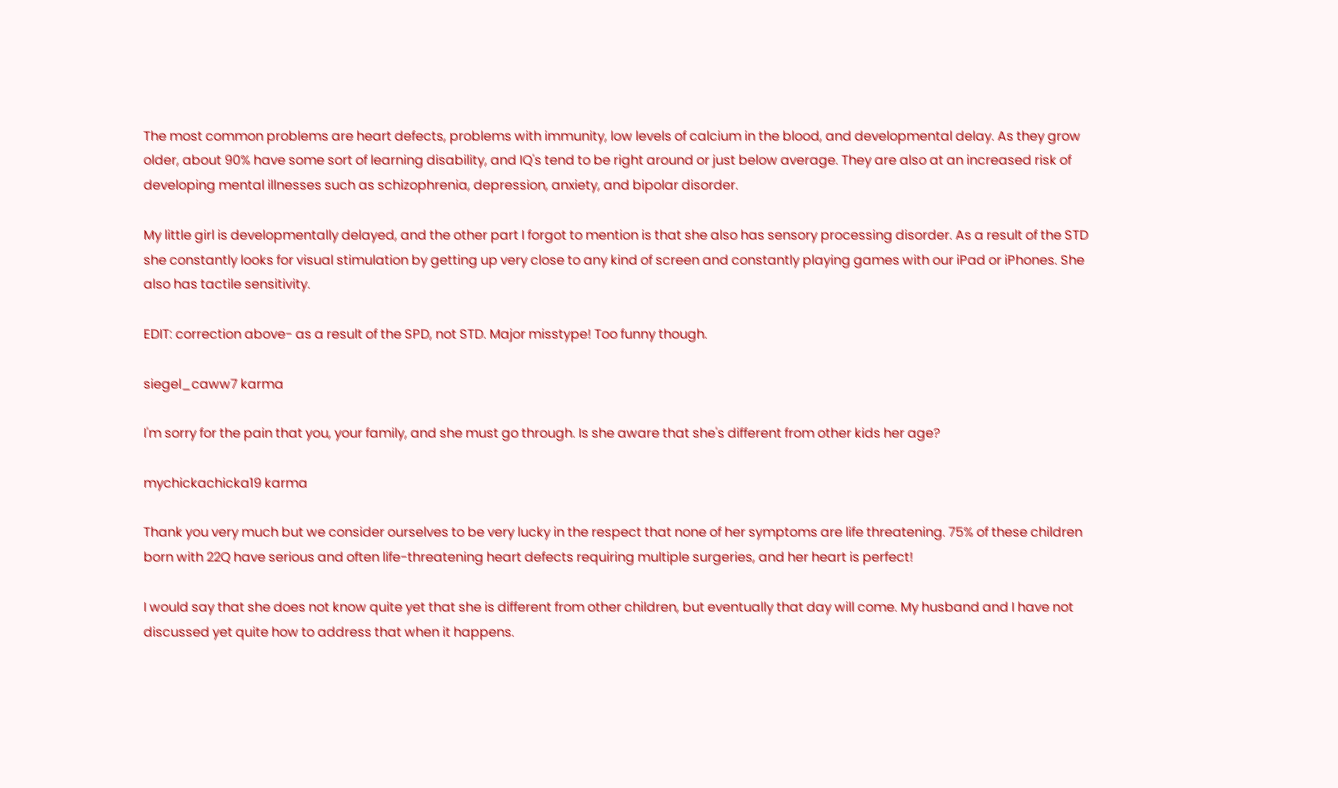The most common problems are heart defects, problems with immunity, low levels of calcium in the blood, and developmental delay. As they grow older, about 90% have some sort of learning disability, and IQ's tend to be right around or just below average. They are also at an increased risk of developing mental illnesses such as schizophrenia, depression, anxiety, and bipolar disorder.

My little girl is developmentally delayed, and the other part I forgot to mention is that she also has sensory processing disorder. As a result of the STD she constantly looks for visual stimulation by getting up very close to any kind of screen and constantly playing games with our iPad or iPhones. She also has tactile sensitivity.

EDIT: correction above- as a result of the SPD, not STD. Major misstype! Too funny though.

siegel_caww7 karma

I'm sorry for the pain that you, your family, and she must go through. Is she aware that she's different from other kids her age?

mychickachicka19 karma

Thank you very much but we consider ourselves to be very lucky in the respect that none of her symptoms are life threatening. 75% of these children born with 22Q have serious and often life-threatening heart defects requiring multiple surgeries, and her heart is perfect!

I would say that she does not know quite yet that she is different from other children, but eventually that day will come. My husband and I have not discussed yet quite how to address that when it happens.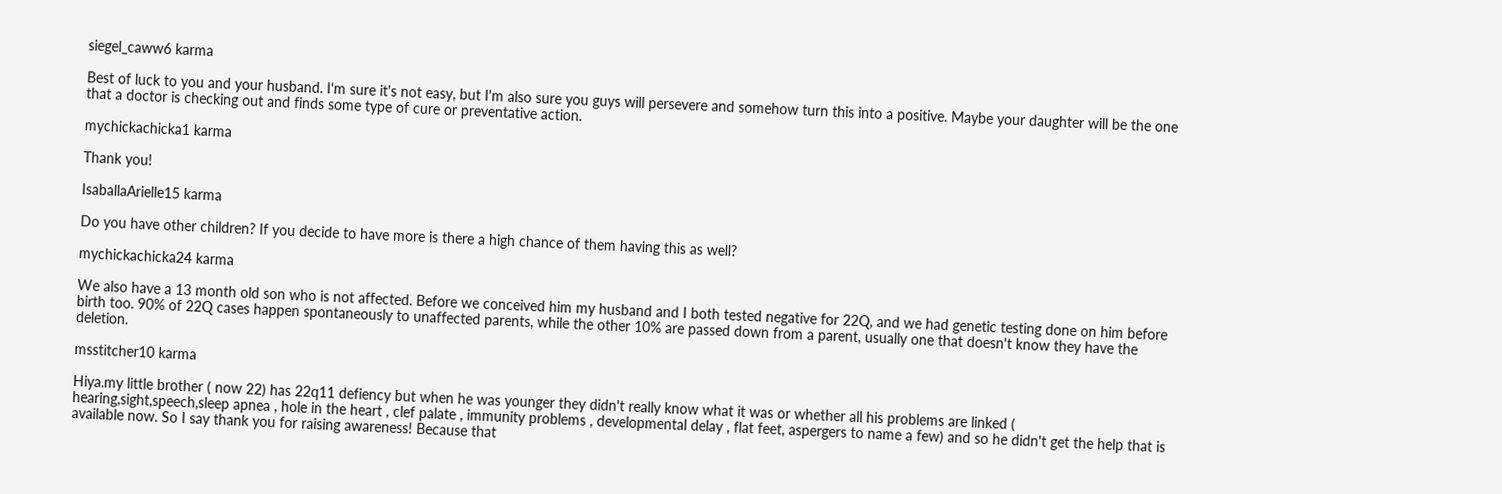siegel_caww6 karma

Best of luck to you and your husband. I'm sure it's not easy, but I'm also sure you guys will persevere and somehow turn this into a positive. Maybe your daughter will be the one that a doctor is checking out and finds some type of cure or preventative action.

mychickachicka1 karma

Thank you!

IsaballaArielle15 karma

Do you have other children? If you decide to have more is there a high chance of them having this as well?

mychickachicka24 karma

We also have a 13 month old son who is not affected. Before we conceived him my husband and I both tested negative for 22Q, and we had genetic testing done on him before birth too. 90% of 22Q cases happen spontaneously to unaffected parents, while the other 10% are passed down from a parent, usually one that doesn't know they have the deletion.

msstitcher10 karma

Hiya.my little brother ( now 22) has 22q11 defiency but when he was younger they didn't really know what it was or whether all his problems are linked ( hearing,sight,speech,sleep apnea , hole in the heart , clef palate , immunity problems , developmental delay , flat feet, aspergers to name a few) and so he didn't get the help that is available now. So I say thank you for raising awareness! Because that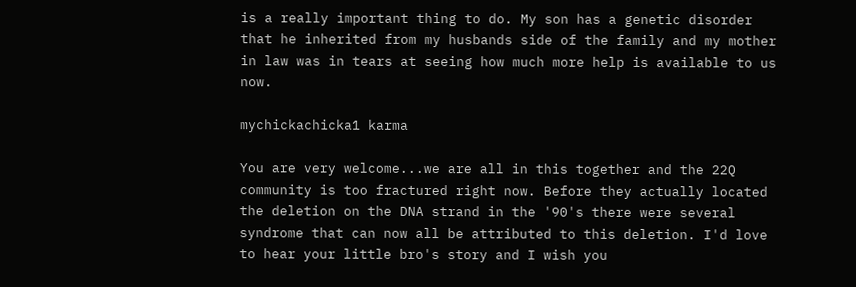is a really important thing to do. My son has a genetic disorder that he inherited from my husbands side of the family and my mother in law was in tears at seeing how much more help is available to us now.

mychickachicka1 karma

You are very welcome...we are all in this together and the 22Q community is too fractured right now. Before they actually located the deletion on the DNA strand in the '90's there were several syndrome that can now all be attributed to this deletion. I'd love to hear your little bro's story and I wish you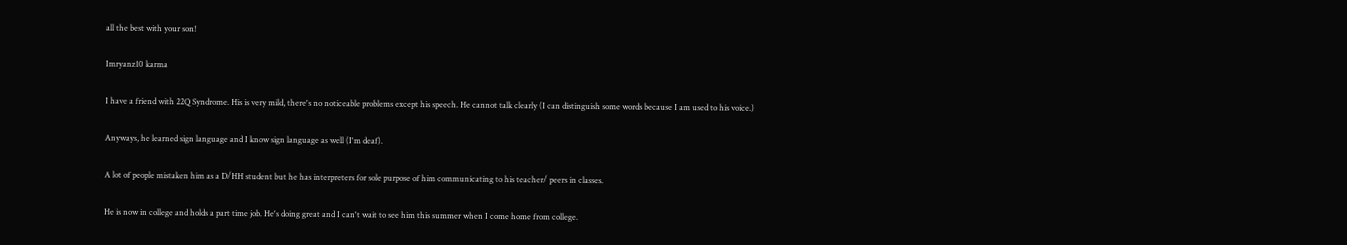all the best with your son!

Imryanz10 karma

I have a friend with 22Q Syndrome. His is very mild, there's no noticeable problems except his speech. He cannot talk clearly (I can distinguish some words because I am used to his voice.)

Anyways, he learned sign language and I know sign language as well (I'm deaf).

A lot of people mistaken him as a D/HH student but he has interpreters for sole purpose of him communicating to his teacher/ peers in classes.

He is now in college and holds a part time job. He's doing great and I can't wait to see him this summer when I come home from college.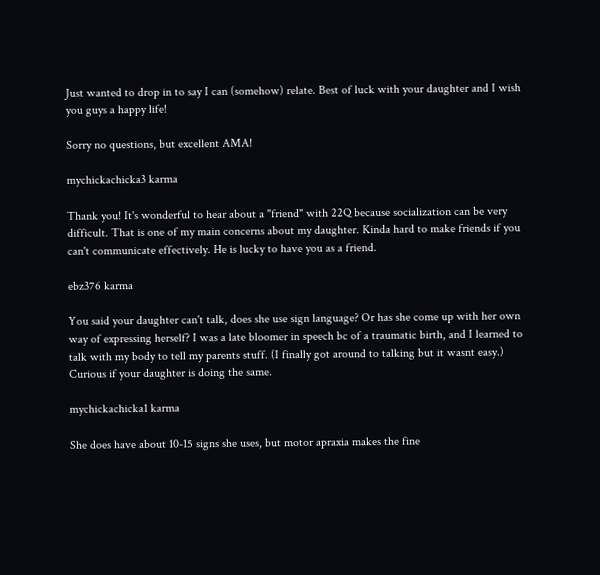Just wanted to drop in to say I can (somehow) relate. Best of luck with your daughter and I wish you guys a happy life!

Sorry no questions, but excellent AMA!

mychickachicka3 karma

Thank you! It's wonderful to hear about a "friend" with 22Q because socialization can be very difficult. That is one of my main concerns about my daughter. Kinda hard to make friends if you can't communicate effectively. He is lucky to have you as a friend.

ebz376 karma

You said your daughter can't talk, does she use sign language? Or has she come up with her own way of expressing herself? I was a late bloomer in speech bc of a traumatic birth, and I learned to talk with my body to tell my parents stuff. (I finally got around to talking but it wasnt easy.) Curious if your daughter is doing the same.

mychickachicka1 karma

She does have about 10-15 signs she uses, but motor apraxia makes the fine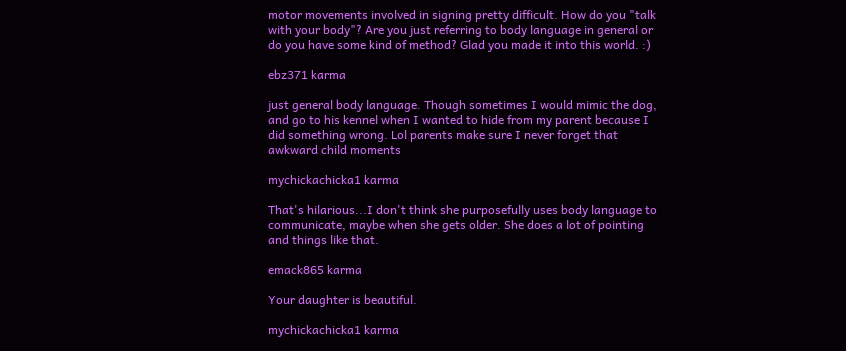motor movements involved in signing pretty difficult. How do you "talk with your body"? Are you just referring to body language in general or do you have some kind of method? Glad you made it into this world. :)

ebz371 karma

just general body language. Though sometimes I would mimic the dog, and go to his kennel when I wanted to hide from my parent because I did something wrong. Lol parents make sure I never forget that awkward child moments

mychickachicka1 karma

That's hilarious...I don't think she purposefully uses body language to communicate, maybe when she gets older. She does a lot of pointing and things like that.

emack865 karma

Your daughter is beautiful.

mychickachicka1 karma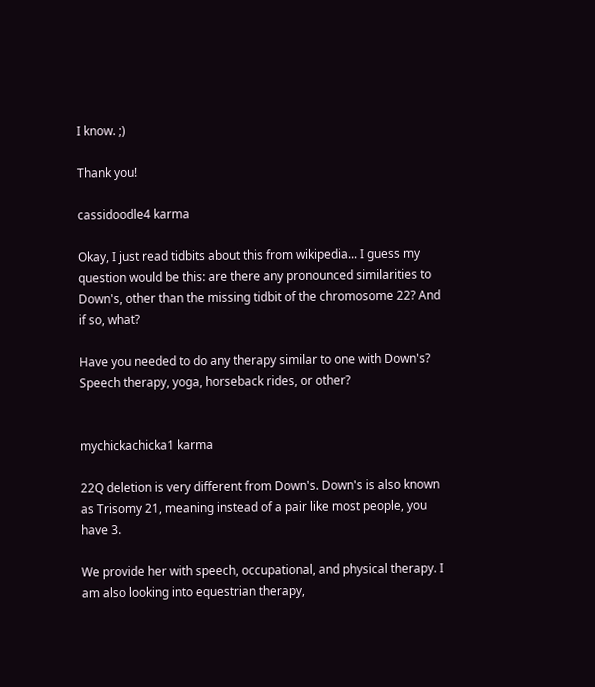I know. ;)

Thank you!

cassidoodle4 karma

Okay, I just read tidbits about this from wikipedia... I guess my question would be this: are there any pronounced similarities to Down's, other than the missing tidbit of the chromosome 22? And if so, what?

Have you needed to do any therapy similar to one with Down's? Speech therapy, yoga, horseback rides, or other?


mychickachicka1 karma

22Q deletion is very different from Down's. Down's is also known as Trisomy 21, meaning instead of a pair like most people, you have 3.

We provide her with speech, occupational, and physical therapy. I am also looking into equestrian therapy,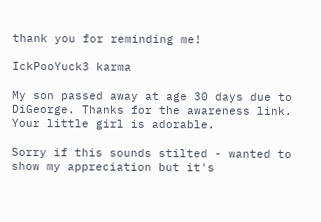thank you for reminding me!

IckPooYuck3 karma

My son passed away at age 30 days due to DiGeorge. Thanks for the awareness link. Your little girl is adorable.

Sorry if this sounds stilted - wanted to show my appreciation but it's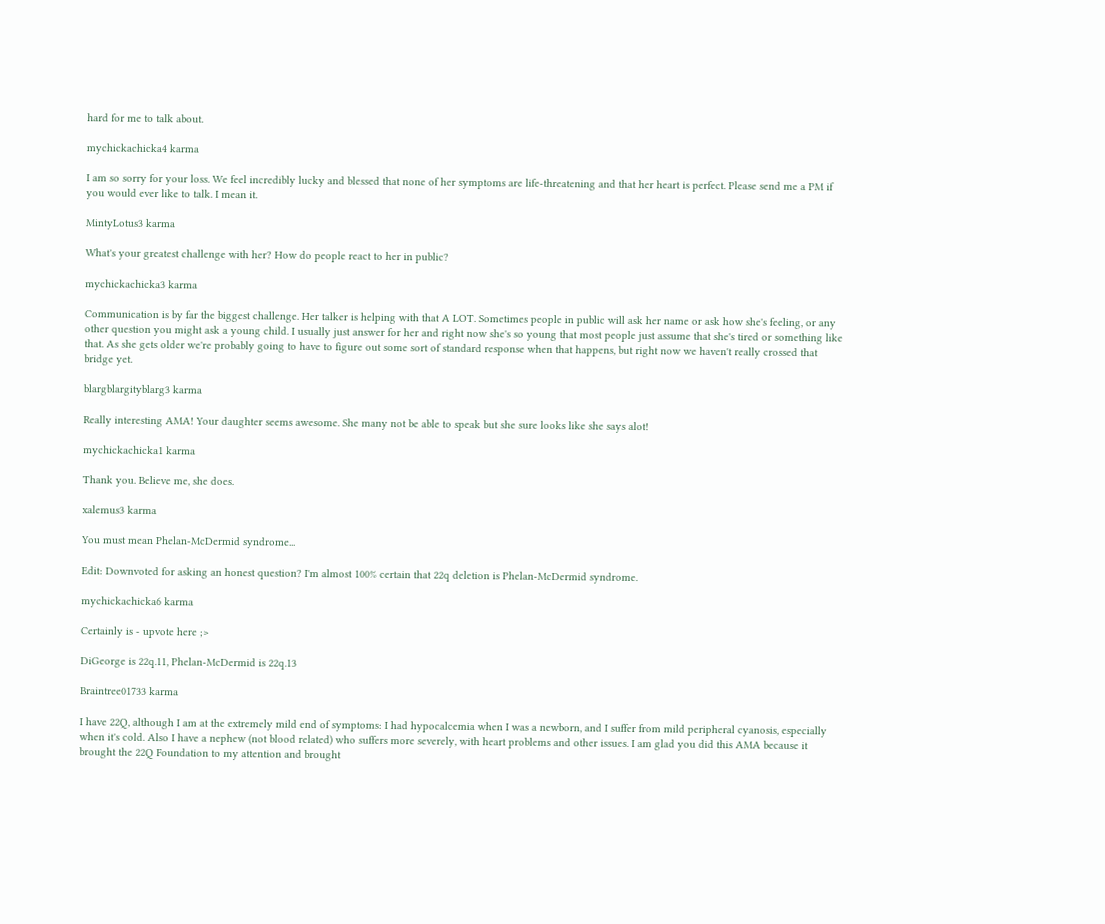hard for me to talk about.

mychickachicka4 karma

I am so sorry for your loss. We feel incredibly lucky and blessed that none of her symptoms are life-threatening and that her heart is perfect. Please send me a PM if you would ever like to talk. I mean it.

MintyLotus3 karma

What's your greatest challenge with her? How do people react to her in public?

mychickachicka3 karma

Communication is by far the biggest challenge. Her talker is helping with that A LOT. Sometimes people in public will ask her name or ask how she's feeling, or any other question you might ask a young child. I usually just answer for her and right now she's so young that most people just assume that she's tired or something like that. As she gets older we're probably going to have to figure out some sort of standard response when that happens, but right now we haven't really crossed that bridge yet.

blargblargityblarg3 karma

Really interesting AMA! Your daughter seems awesome. She many not be able to speak but she sure looks like she says alot!

mychickachicka1 karma

Thank you. Believe me, she does.

xalemus3 karma

You must mean Phelan-McDermid syndrome...

Edit: Downvoted for asking an honest question? I'm almost 100% certain that 22q deletion is Phelan-McDermid syndrome.

mychickachicka6 karma

Certainly is - upvote here ;>

DiGeorge is 22q.11, Phelan-McDermid is 22q.13

Braintree01733 karma

I have 22Q, although I am at the extremely mild end of symptoms: I had hypocalcemia when I was a newborn, and I suffer from mild peripheral cyanosis, especially when it's cold. Also I have a nephew (not blood related) who suffers more severely, with heart problems and other issues. I am glad you did this AMA because it brought the 22Q Foundation to my attention and brought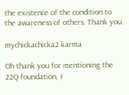the existence of the condition to the awareness of others. Thank you.

mychickachicka2 karma

Oh thank you for mentioning the 22Q foundation, I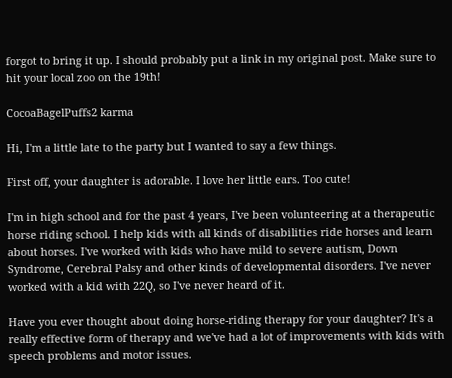forgot to bring it up. I should probably put a link in my original post. Make sure to hit your local zoo on the 19th!

CocoaBagelPuffs2 karma

Hi, I'm a little late to the party but I wanted to say a few things.

First off, your daughter is adorable. I love her little ears. Too cute!

I'm in high school and for the past 4 years, I've been volunteering at a therapeutic horse riding school. I help kids with all kinds of disabilities ride horses and learn about horses. I've worked with kids who have mild to severe autism, Down Syndrome, Cerebral Palsy and other kinds of developmental disorders. I've never worked with a kid with 22Q, so I've never heard of it.

Have you ever thought about doing horse-riding therapy for your daughter? It's a really effective form of therapy and we've had a lot of improvements with kids with speech problems and motor issues.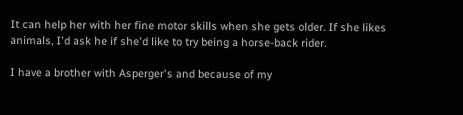It can help her with her fine motor skills when she gets older. If she likes animals, I'd ask he if she'd like to try being a horse-back rider.

I have a brother with Asperger's and because of my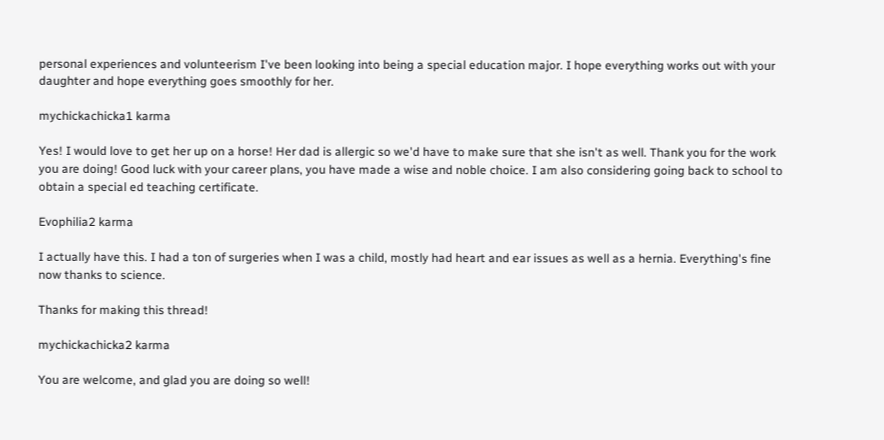personal experiences and volunteerism I've been looking into being a special education major. I hope everything works out with your daughter and hope everything goes smoothly for her.

mychickachicka1 karma

Yes! I would love to get her up on a horse! Her dad is allergic so we'd have to make sure that she isn't as well. Thank you for the work you are doing! Good luck with your career plans, you have made a wise and noble choice. I am also considering going back to school to obtain a special ed teaching certificate.

Evophilia2 karma

I actually have this. I had a ton of surgeries when I was a child, mostly had heart and ear issues as well as a hernia. Everything's fine now thanks to science.

Thanks for making this thread!

mychickachicka2 karma

You are welcome, and glad you are doing so well!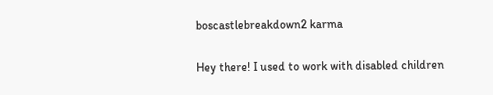boscastlebreakdown2 karma

Hey there! I used to work with disabled children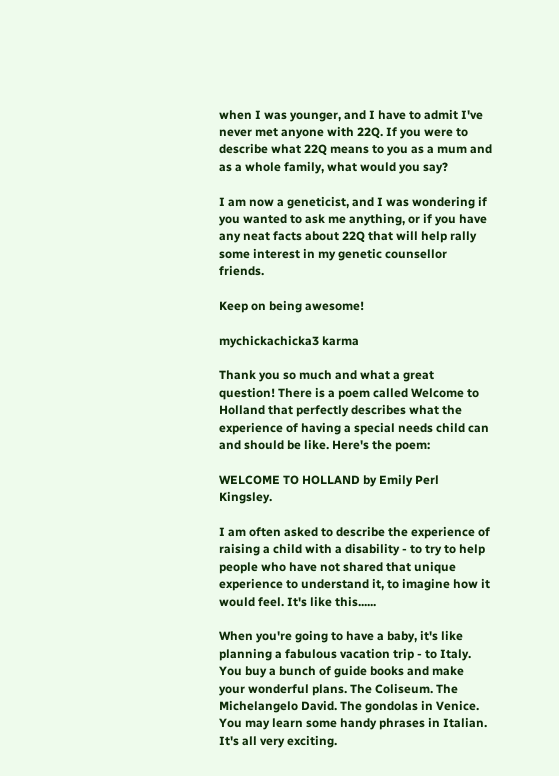when I was younger, and I have to admit I've never met anyone with 22Q. If you were to describe what 22Q means to you as a mum and as a whole family, what would you say?

I am now a geneticist, and I was wondering if you wanted to ask me anything, or if you have any neat facts about 22Q that will help rally some interest in my genetic counsellor friends.

Keep on being awesome!

mychickachicka3 karma

Thank you so much and what a great question! There is a poem called Welcome to Holland that perfectly describes what the experience of having a special needs child can and should be like. Here's the poem:

WELCOME TO HOLLAND by Emily Perl Kingsley.

I am often asked to describe the experience of raising a child with a disability - to try to help people who have not shared that unique experience to understand it, to imagine how it would feel. It's like this......

When you're going to have a baby, it's like planning a fabulous vacation trip - to Italy. You buy a bunch of guide books and make your wonderful plans. The Coliseum. The Michelangelo David. The gondolas in Venice. You may learn some handy phrases in Italian. It's all very exciting.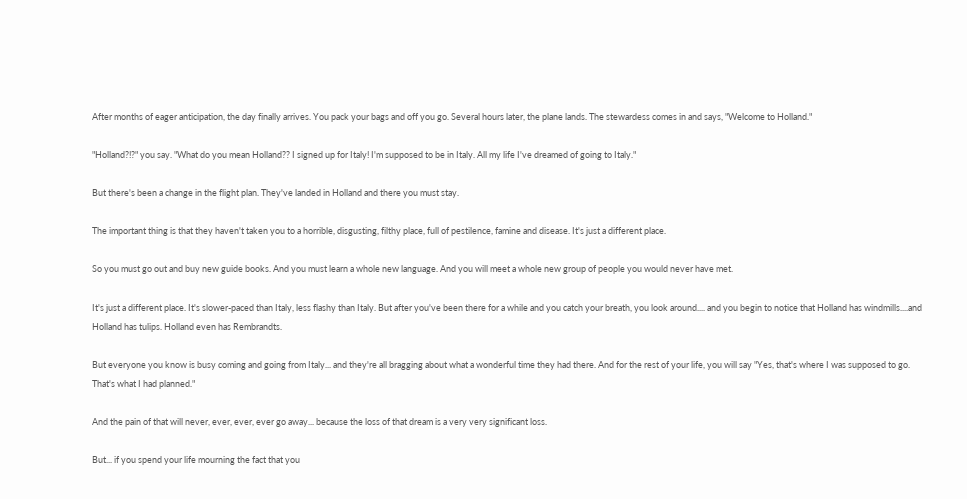After months of eager anticipation, the day finally arrives. You pack your bags and off you go. Several hours later, the plane lands. The stewardess comes in and says, "Welcome to Holland."

"Holland?!?" you say. "What do you mean Holland?? I signed up for Italy! I'm supposed to be in Italy. All my life I've dreamed of going to Italy."

But there's been a change in the flight plan. They've landed in Holland and there you must stay.

The important thing is that they haven't taken you to a horrible, disgusting, filthy place, full of pestilence, famine and disease. It's just a different place.

So you must go out and buy new guide books. And you must learn a whole new language. And you will meet a whole new group of people you would never have met.

It's just a different place. It's slower-paced than Italy, less flashy than Italy. But after you've been there for a while and you catch your breath, you look around.... and you begin to notice that Holland has windmills....and Holland has tulips. Holland even has Rembrandts.

But everyone you know is busy coming and going from Italy... and they're all bragging about what a wonderful time they had there. And for the rest of your life, you will say "Yes, that's where I was supposed to go. That's what I had planned."

And the pain of that will never, ever, ever, ever go away... because the loss of that dream is a very very significant loss.

But... if you spend your life mourning the fact that you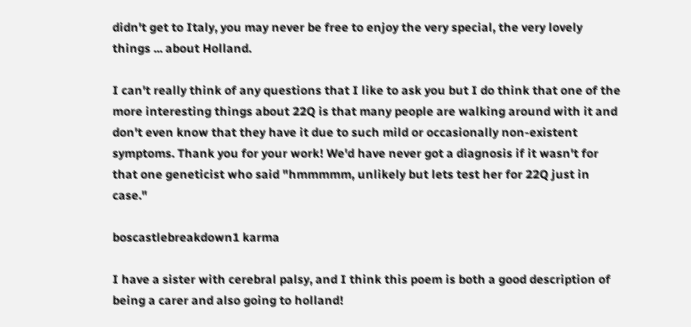didn't get to Italy, you may never be free to enjoy the very special, the very lovely things ... about Holland.

I can't really think of any questions that I like to ask you but I do think that one of the more interesting things about 22Q is that many people are walking around with it and don't even know that they have it due to such mild or occasionally non-existent symptoms. Thank you for your work! We'd have never got a diagnosis if it wasn't for that one geneticist who said "hmmmmm, unlikely but lets test her for 22Q just in case."

boscastlebreakdown1 karma

I have a sister with cerebral palsy, and I think this poem is both a good description of being a carer and also going to holland!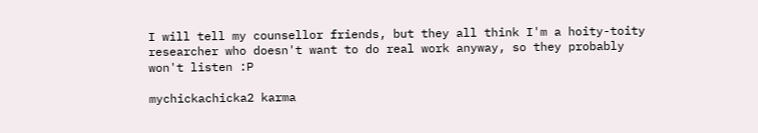I will tell my counsellor friends, but they all think I'm a hoity-toity researcher who doesn't want to do real work anyway, so they probably won't listen :P

mychickachicka2 karma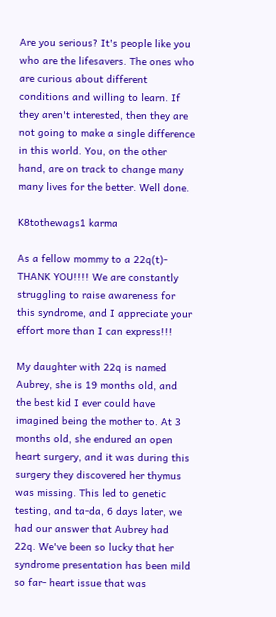Are you serious? It's people like you who are the lifesavers. The ones who are curious about different conditions and willing to learn. If they aren't interested, then they are not going to make a single difference in this world. You, on the other hand, are on track to change many many lives for the better. Well done.

K8tothewags1 karma

As a fellow mommy to a 22q(t)- THANK YOU!!!! We are constantly struggling to raise awareness for this syndrome, and I appreciate your effort more than I can express!!!

My daughter with 22q is named Aubrey, she is 19 months old, and the best kid I ever could have imagined being the mother to. At 3 months old, she endured an open heart surgery, and it was during this surgery they discovered her thymus was missing. This led to genetic testing, and ta-da, 6 days later, we had our answer that Aubrey had 22q. We've been so lucky that her syndrome presentation has been mild so far- heart issue that was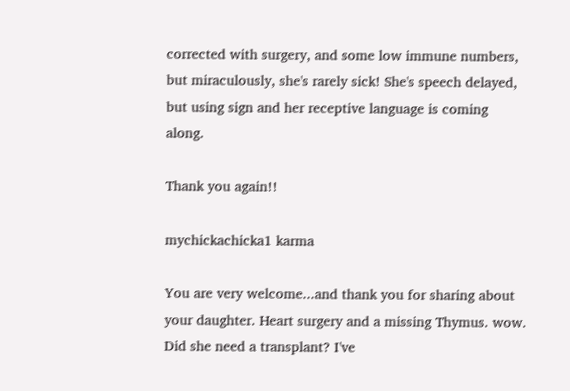corrected with surgery, and some low immune numbers, but miraculously, she's rarely sick! She's speech delayed, but using sign and her receptive language is coming along.

Thank you again!!

mychickachicka1 karma

You are very welcome...and thank you for sharing about your daughter. Heart surgery and a missing Thymus. wow. Did she need a transplant? I've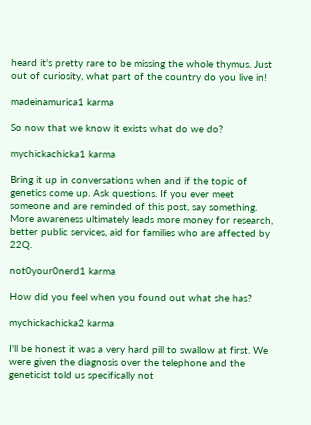heard it's pretty rare to be missing the whole thymus. Just out of curiosity, what part of the country do you live in!

madeinamurica1 karma

So now that we know it exists what do we do?

mychickachicka1 karma

Bring it up in conversations when and if the topic of genetics come up. Ask questions. If you ever meet someone and are reminded of this post, say something. More awareness ultimately leads more money for research, better public services, aid for families who are affected by 22Q.

not0your0nerd1 karma

How did you feel when you found out what she has?

mychickachicka2 karma

I'll be honest it was a very hard pill to swallow at first. We were given the diagnosis over the telephone and the geneticist told us specifically not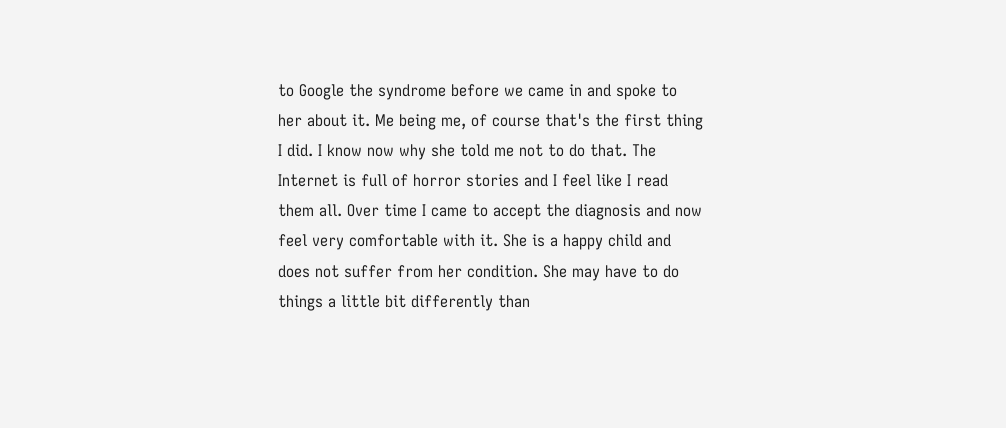to Google the syndrome before we came in and spoke to her about it. Me being me, of course that's the first thing I did. I know now why she told me not to do that. The Internet is full of horror stories and I feel like I read them all. Over time I came to accept the diagnosis and now feel very comfortable with it. She is a happy child and does not suffer from her condition. She may have to do things a little bit differently than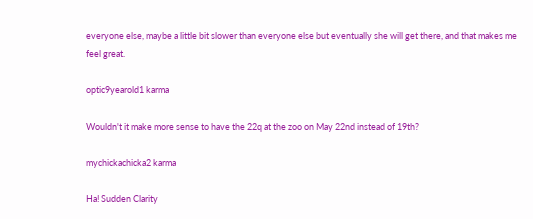everyone else, maybe a little bit slower than everyone else but eventually she will get there, and that makes me feel great.

optic9yearold1 karma

Wouldn't it make more sense to have the 22q at the zoo on May 22nd instead of 19th?

mychickachicka2 karma

Ha! Sudden Clarity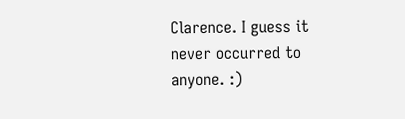Clarence. I guess it never occurred to anyone. :)